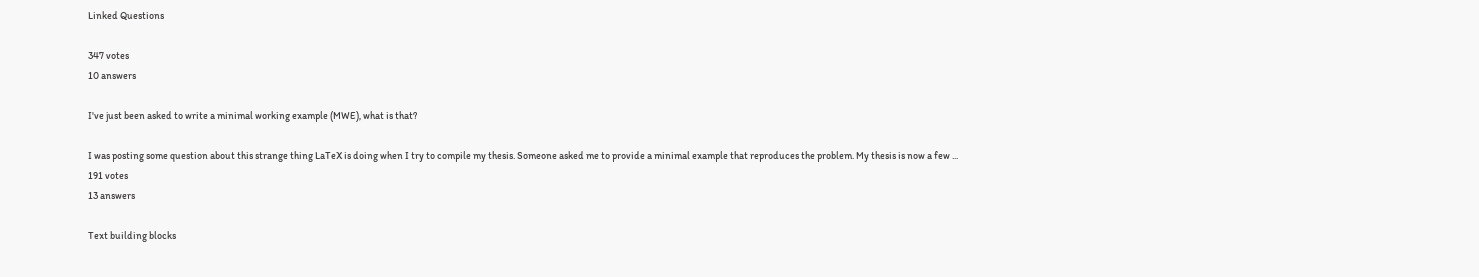Linked Questions

347 votes
10 answers

I've just been asked to write a minimal working example (MWE), what is that?

I was posting some question about this strange thing LaTeX is doing when I try to compile my thesis. Someone asked me to provide a minimal example that reproduces the problem. My thesis is now a few ...
191 votes
13 answers

Text building blocks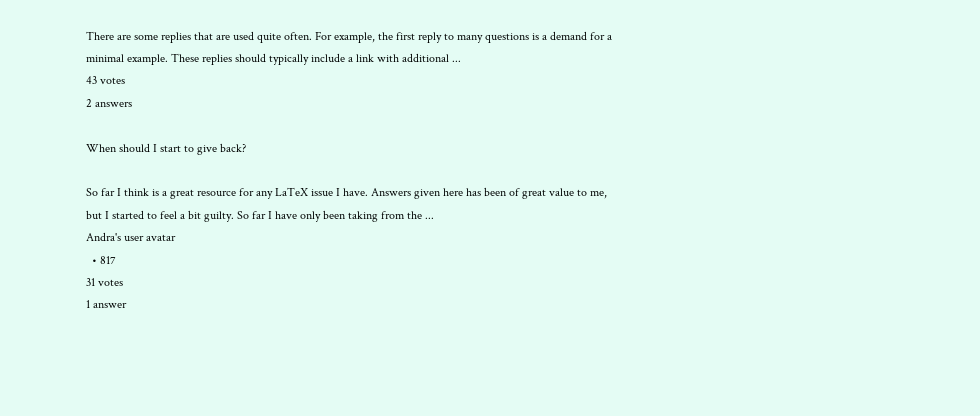There are some replies that are used quite often. For example, the first reply to many questions is a demand for a minimal example. These replies should typically include a link with additional ...
43 votes
2 answers

When should I start to give back?

So far I think is a great resource for any LaTeX issue I have. Answers given here has been of great value to me, but I started to feel a bit guilty. So far I have only been taking from the ...
Andra's user avatar
  • 817
31 votes
1 answer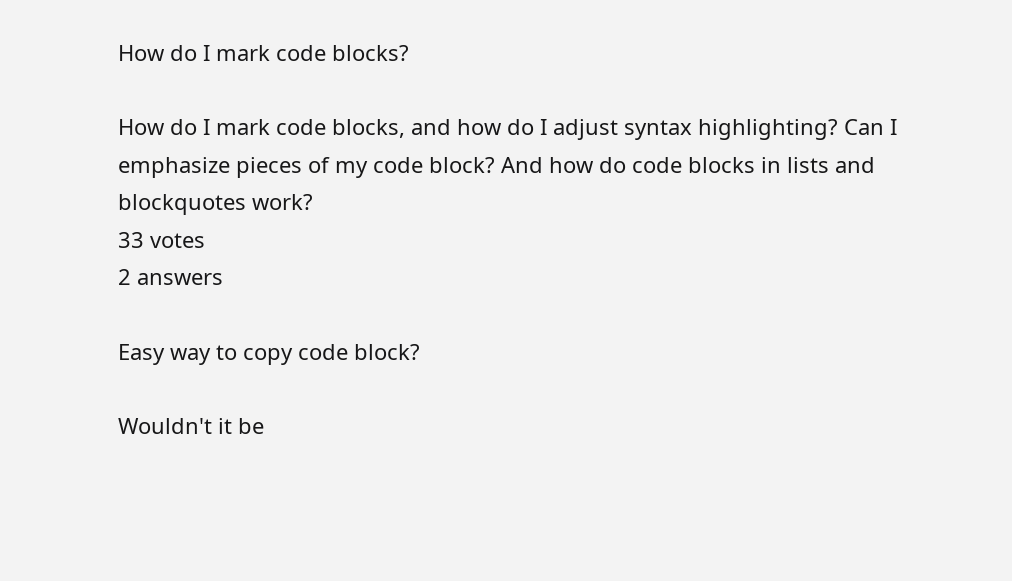How do I mark code blocks?

How do I mark code blocks, and how do I adjust syntax highlighting? Can I emphasize pieces of my code block? And how do code blocks in lists and blockquotes work?
33 votes
2 answers

Easy way to copy code block?

Wouldn't it be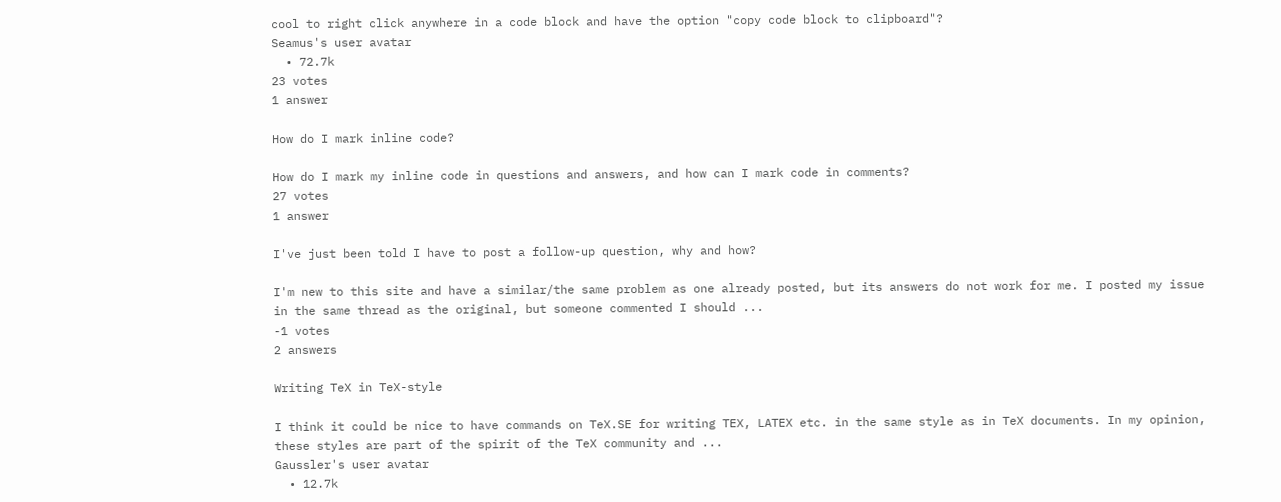cool to right click anywhere in a code block and have the option "copy code block to clipboard"?
Seamus's user avatar
  • 72.7k
23 votes
1 answer

How do I mark inline code?

How do I mark my inline code in questions and answers, and how can I mark code in comments?
27 votes
1 answer

I've just been told I have to post a follow-up question, why and how?

I'm new to this site and have a similar/the same problem as one already posted, but its answers do not work for me. I posted my issue in the same thread as the original, but someone commented I should ...
-1 votes
2 answers

Writing TeX in TeX-style

I think it could be nice to have commands on TeX.SE for writing TEX, LATEX etc. in the same style as in TeX documents. In my opinion, these styles are part of the spirit of the TeX community and ...
Gaussler's user avatar
  • 12.7k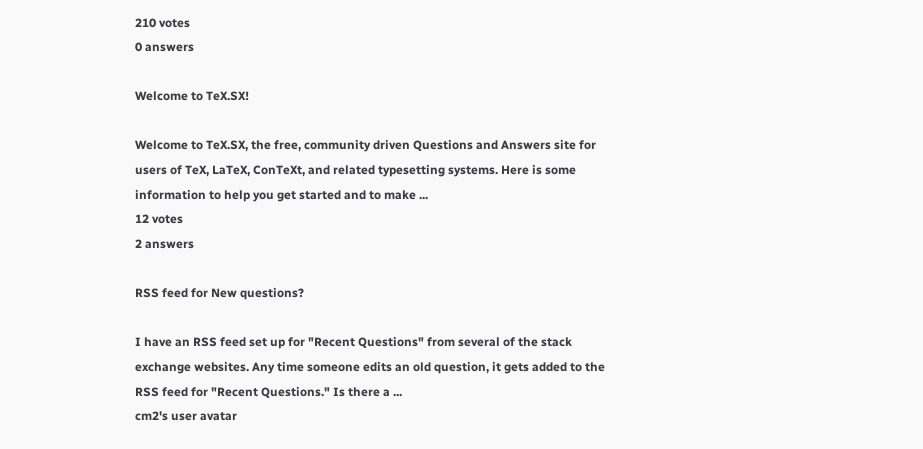210 votes
0 answers

Welcome to TeX.SX!

Welcome to TeX.SX, the free, community driven Questions and Answers site for users of TeX, LaTeX, ConTeXt, and related typesetting systems. Here is some information to help you get started and to make ...
12 votes
2 answers

RSS feed for New questions?

I have an RSS feed set up for "Recent Questions" from several of the stack exchange websites. Any time someone edits an old question, it gets added to the RSS feed for "Recent Questions." Is there a ...
cm2's user avatar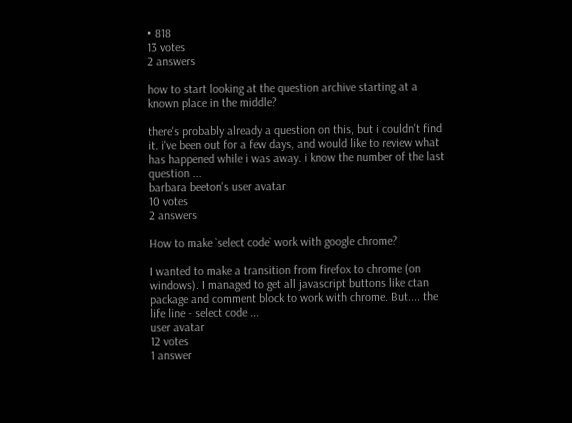• 818
13 votes
2 answers

how to start looking at the question archive starting at a known place in the middle?

there's probably already a question on this, but i couldn't find it. i've been out for a few days, and would like to review what has happened while i was away. i know the number of the last question ...
barbara beeton's user avatar
10 votes
2 answers

How to make `select code` work with google chrome?

I wanted to make a transition from firefox to chrome (on windows). I managed to get all javascript buttons like ctan package and comment block to work with chrome. But.... the life line - select code ...
user avatar
12 votes
1 answer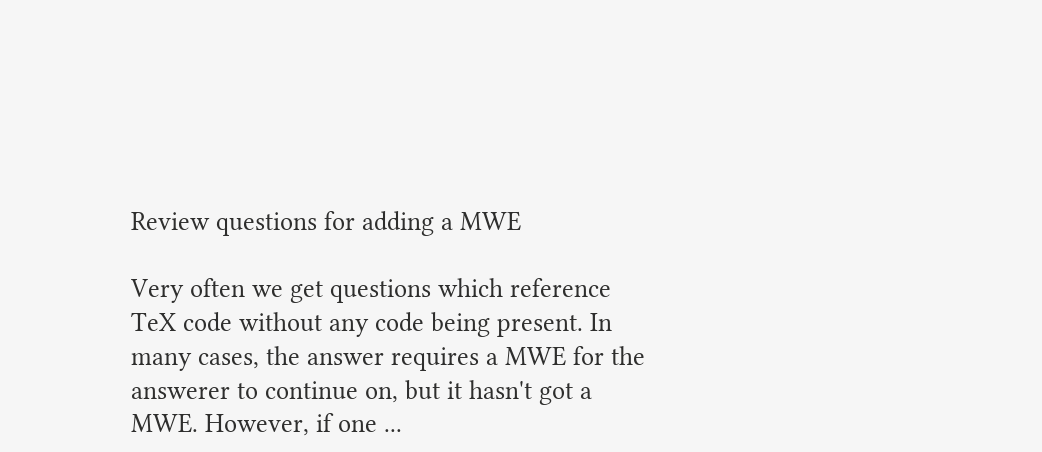Review questions for adding a MWE

Very often we get questions which reference TeX code without any code being present. In many cases, the answer requires a MWE for the answerer to continue on, but it hasn't got a MWE. However, if one ...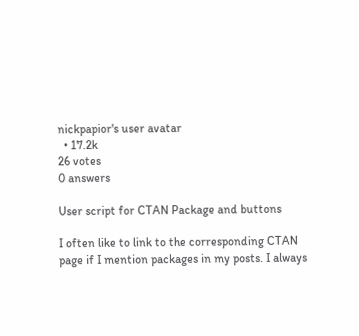nickpapior's user avatar
  • 17.2k
26 votes
0 answers

User script for CTAN Package and buttons

I often like to link to the corresponding CTAN page if I mention packages in my posts. I always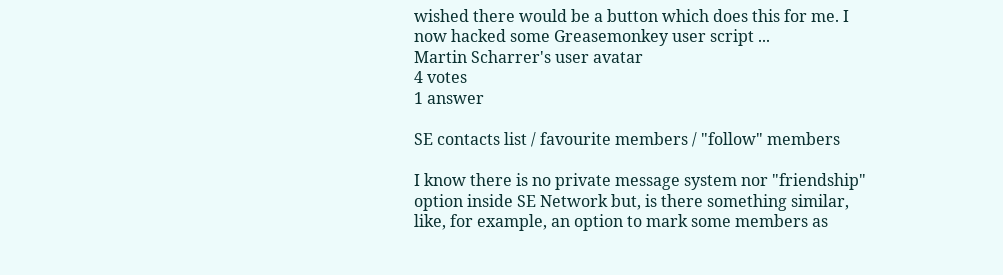wished there would be a button which does this for me. I now hacked some Greasemonkey user script ...
Martin Scharrer's user avatar
4 votes
1 answer

SE contacts list / favourite members / "follow" members

I know there is no private message system nor "friendship" option inside SE Network but, is there something similar, like, for example, an option to mark some members as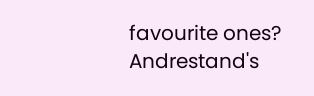favourite ones?
Andrestand's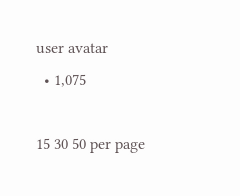user avatar
  • 1,075

15 30 50 per page